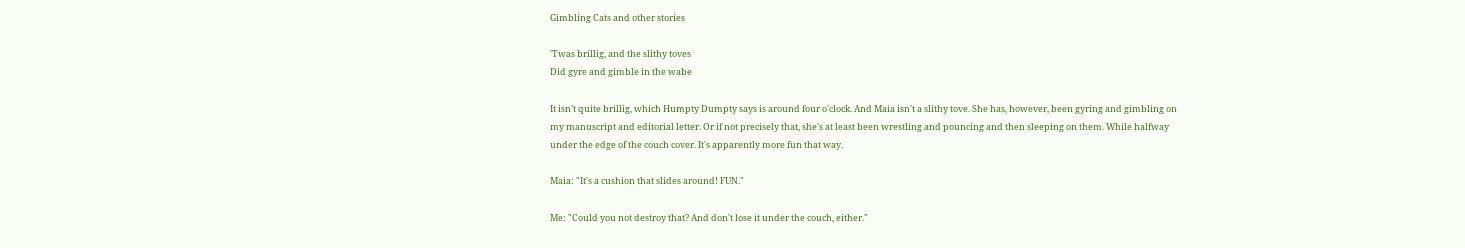Gimbling Cats and other stories

'Twas brillig, and the slithy toves
Did gyre and gimble in the wabe

It isn't quite brillig, which Humpty Dumpty says is around four o'clock. And Maia isn't a slithy tove. She has, however, been gyring and gimbling on my manuscript and editorial letter. Or if not precisely that, she's at least been wrestling and pouncing and then sleeping on them. While halfway under the edge of the couch cover. It's apparently more fun that way.

Maia: "It's a cushion that slides around! FUN."

Me: "Could you not destroy that? And don't lose it under the couch, either."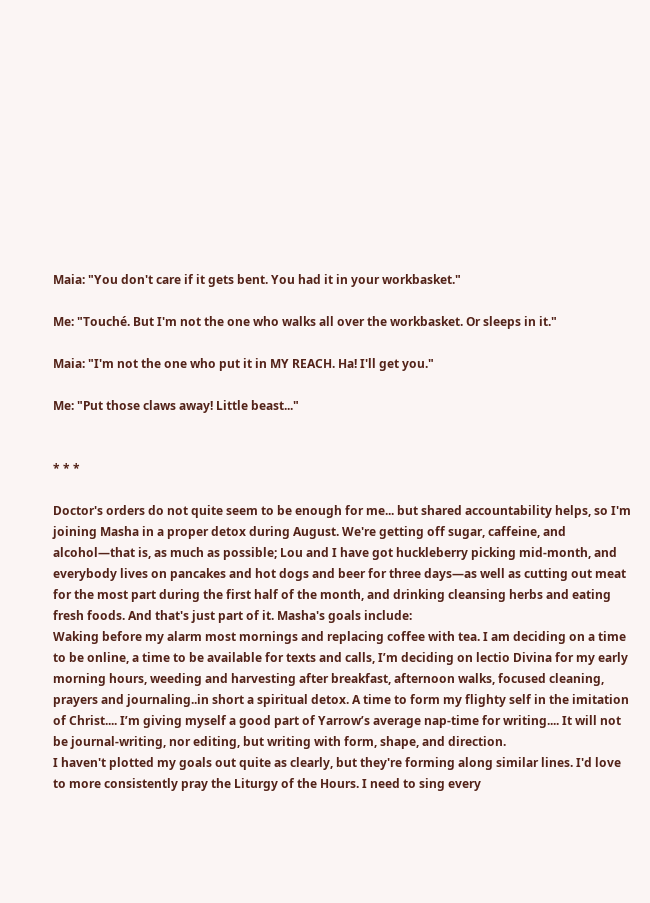Maia: "You don't care if it gets bent. You had it in your workbasket."

Me: "Touché. But I'm not the one who walks all over the workbasket. Or sleeps in it."

Maia: "I'm not the one who put it in MY REACH. Ha! I'll get you."

Me: "Put those claws away! Little beast..."


* * *

Doctor's orders do not quite seem to be enough for me... but shared accountability helps, so I'm joining Masha in a proper detox during August. We're getting off sugar, caffeine, and alcohol—that is, as much as possible; Lou and I have got huckleberry picking mid-month, and everybody lives on pancakes and hot dogs and beer for three days—as well as cutting out meat for the most part during the first half of the month, and drinking cleansing herbs and eating fresh foods. And that's just part of it. Masha's goals include:
Waking before my alarm most mornings and replacing coffee with tea. I am deciding on a time to be online, a time to be available for texts and calls, I’m deciding on lectio Divina for my early morning hours, weeding and harvesting after breakfast, afternoon walks, focused cleaning, prayers and journaling..in short a spiritual detox. A time to form my flighty self in the imitation of Christ.... I’m giving myself a good part of Yarrow’s average nap-time for writing.... It will not be journal-writing, nor editing, but writing with form, shape, and direction.
I haven't plotted my goals out quite as clearly, but they're forming along similar lines. I'd love to more consistently pray the Liturgy of the Hours. I need to sing every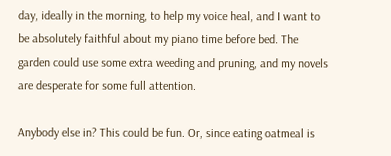day, ideally in the morning, to help my voice heal, and I want to be absolutely faithful about my piano time before bed. The garden could use some extra weeding and pruning, and my novels are desperate for some full attention.

Anybody else in? This could be fun. Or, since eating oatmeal is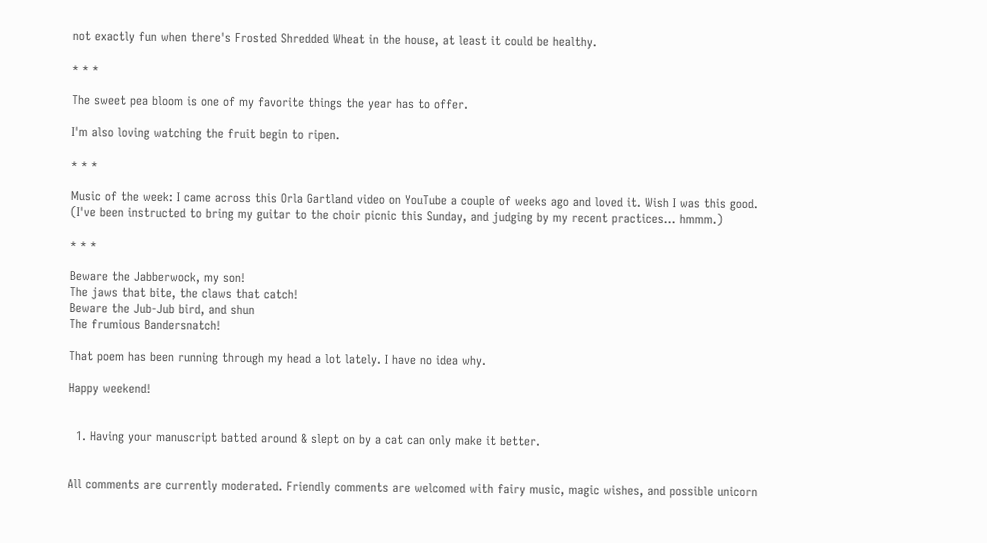not exactly fun when there's Frosted Shredded Wheat in the house, at least it could be healthy.

* * *

The sweet pea bloom is one of my favorite things the year has to offer.

I'm also loving watching the fruit begin to ripen.

* * *

Music of the week: I came across this Orla Gartland video on YouTube a couple of weeks ago and loved it. Wish I was this good. (I've been instructed to bring my guitar to the choir picnic this Sunday, and judging by my recent practices... hmmm.)

* * *

Beware the Jabberwock, my son!
The jaws that bite, the claws that catch!
Beware the Jub-Jub bird, and shun
The frumious Bandersnatch!

That poem has been running through my head a lot lately. I have no idea why.

Happy weekend!


  1. Having your manuscript batted around & slept on by a cat can only make it better.


All comments are currently moderated. Friendly comments are welcomed with fairy music, magic wishes, and possible unicorn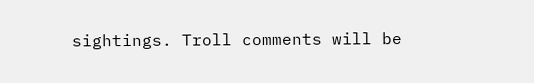sightings. Troll comments will be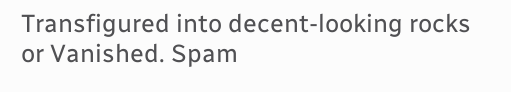Transfigured into decent-looking rocks or Vanished. Spam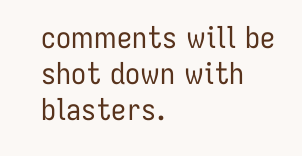comments will be shot down with blasters.